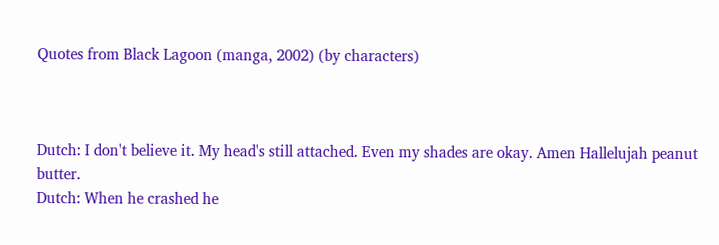Quotes from Black Lagoon (manga, 2002) (by characters)



Dutch: I don't believe it. My head's still attached. Even my shades are okay. Amen Hallelujah peanut butter.
Dutch: When he crashed he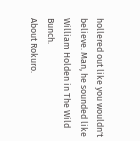hollered out like you wouldn't believe. Man, he sounded like William Holden in The Wild Bunch.
About Rokuro.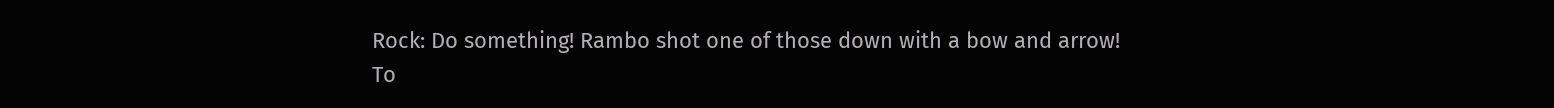Rock: Do something! Rambo shot one of those down with a bow and arrow!
To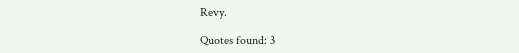Revy.

Quotes found: 3